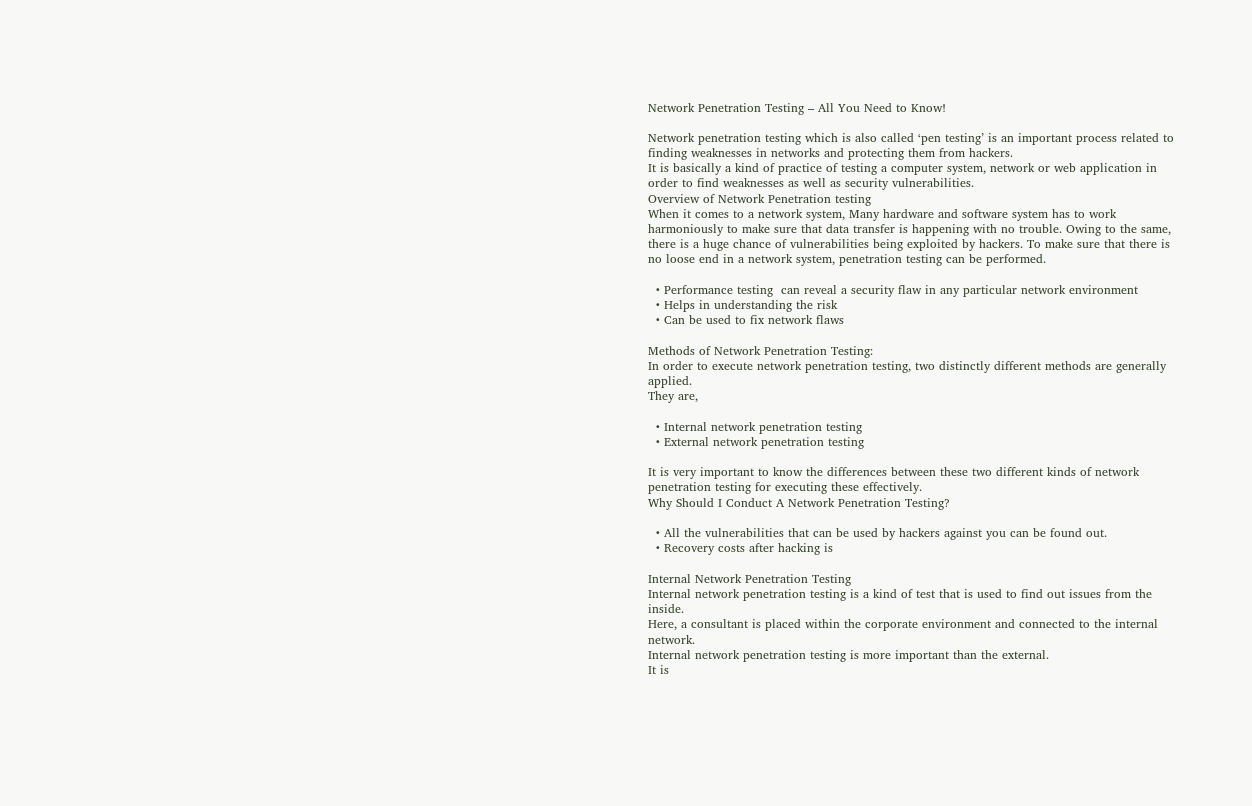Network Penetration Testing – All You Need to Know!

Network penetration testing which is also called ‘pen testing’ is an important process related to finding weaknesses in networks and protecting them from hackers.
It is basically a kind of practice of testing a computer system, network or web application in order to find weaknesses as well as security vulnerabilities.
Overview of Network Penetration testing
When it comes to a network system, Many hardware and software system has to work harmoniously to make sure that data transfer is happening with no trouble. Owing to the same, there is a huge chance of vulnerabilities being exploited by hackers. To make sure that there is no loose end in a network system, penetration testing can be performed.

  • Performance testing  can reveal a security flaw in any particular network environment
  • Helps in understanding the risk
  • Can be used to fix network flaws

Methods of Network Penetration Testing:
In order to execute network penetration testing, two distinctly different methods are generally applied.
They are,

  • Internal network penetration testing
  • External network penetration testing

It is very important to know the differences between these two different kinds of network penetration testing for executing these effectively.
Why Should I Conduct A Network Penetration Testing?

  • All the vulnerabilities that can be used by hackers against you can be found out.
  • Recovery costs after hacking is

Internal Network Penetration Testing
Internal network penetration testing is a kind of test that is used to find out issues from the inside.
Here, a consultant is placed within the corporate environment and connected to the internal network.
Internal network penetration testing is more important than the external.
It is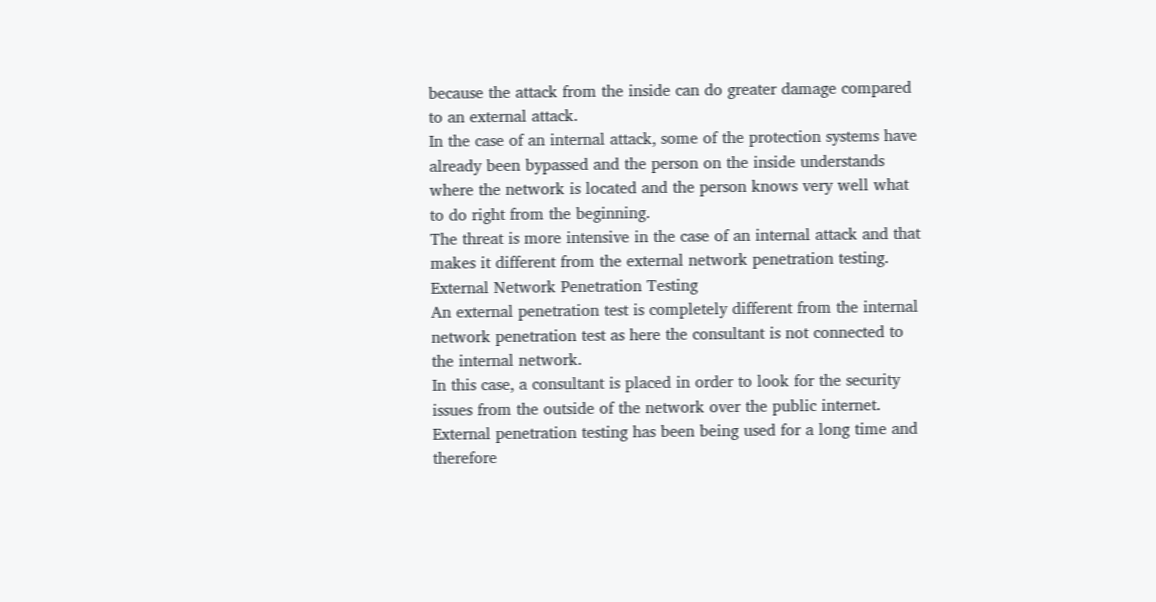because the attack from the inside can do greater damage compared to an external attack.
In the case of an internal attack, some of the protection systems have already been bypassed and the person on the inside understands where the network is located and the person knows very well what to do right from the beginning.
The threat is more intensive in the case of an internal attack and that makes it different from the external network penetration testing.
External Network Penetration Testing
An external penetration test is completely different from the internal network penetration test as here the consultant is not connected to the internal network.
In this case, a consultant is placed in order to look for the security issues from the outside of the network over the public internet.
External penetration testing has been being used for a long time and therefore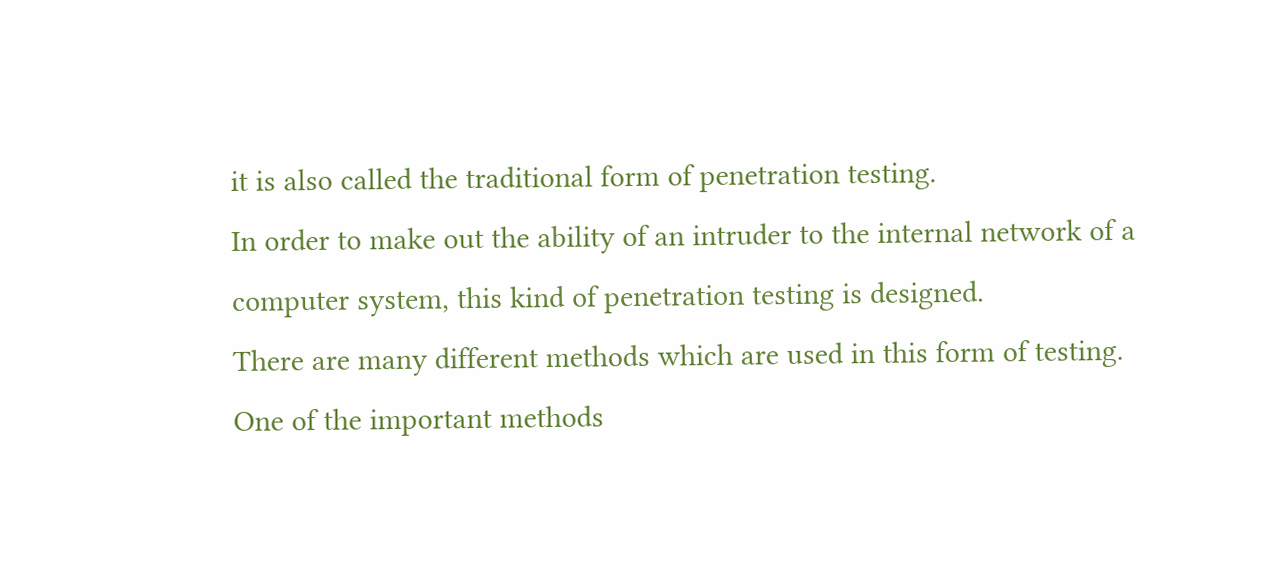it is also called the traditional form of penetration testing.
In order to make out the ability of an intruder to the internal network of a computer system, this kind of penetration testing is designed.
There are many different methods which are used in this form of testing. One of the important methods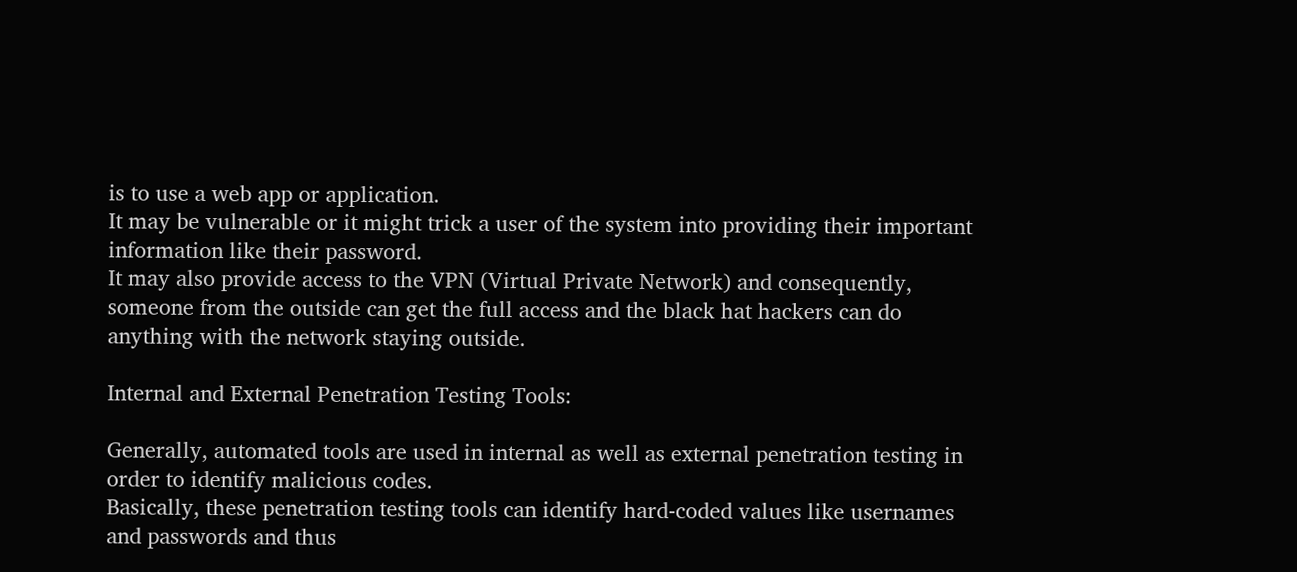is to use a web app or application.
It may be vulnerable or it might trick a user of the system into providing their important information like their password.
It may also provide access to the VPN (Virtual Private Network) and consequently, someone from the outside can get the full access and the black hat hackers can do anything with the network staying outside.

Internal and External Penetration Testing Tools:

Generally, automated tools are used in internal as well as external penetration testing in order to identify malicious codes.
Basically, these penetration testing tools can identify hard-coded values like usernames and passwords and thus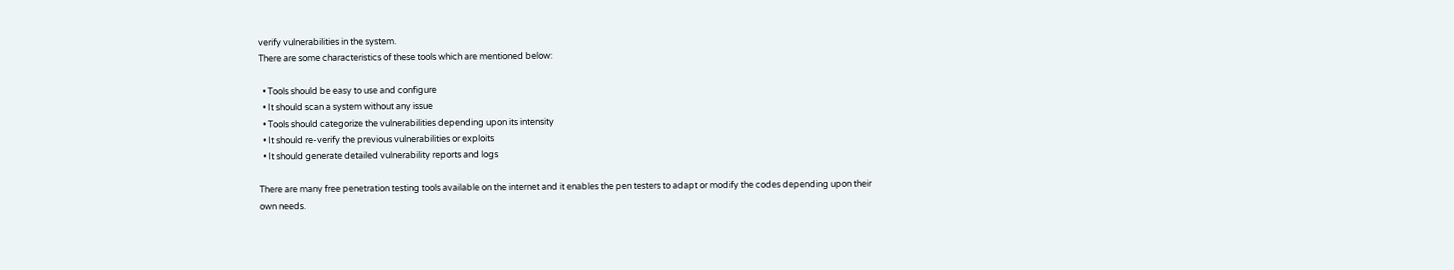verify vulnerabilities in the system.
There are some characteristics of these tools which are mentioned below:

  • Tools should be easy to use and configure
  • It should scan a system without any issue
  • Tools should categorize the vulnerabilities depending upon its intensity
  • It should re-verify the previous vulnerabilities or exploits
  • It should generate detailed vulnerability reports and logs

There are many free penetration testing tools available on the internet and it enables the pen testers to adapt or modify the codes depending upon their own needs.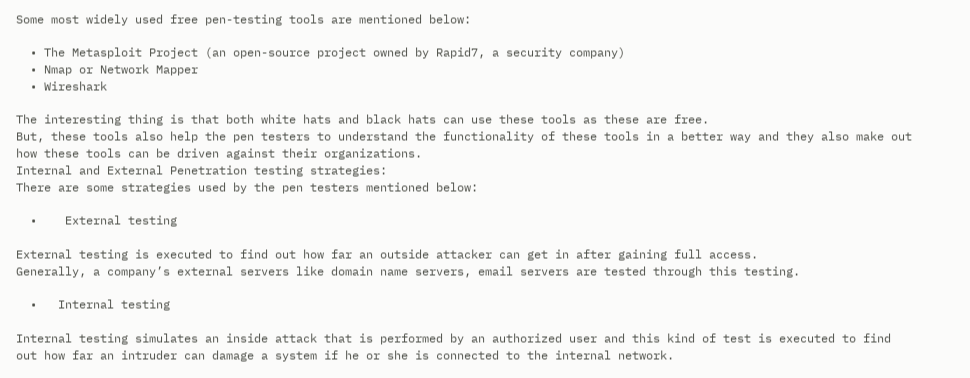Some most widely used free pen-testing tools are mentioned below:

  • The Metasploit Project (an open-source project owned by Rapid7, a security company)
  • Nmap or Network Mapper
  • Wireshark

The interesting thing is that both white hats and black hats can use these tools as these are free.
But, these tools also help the pen testers to understand the functionality of these tools in a better way and they also make out how these tools can be driven against their organizations.
Internal and External Penetration testing strategies:
There are some strategies used by the pen testers mentioned below:

  •    External testing

External testing is executed to find out how far an outside attacker can get in after gaining full access.
Generally, a company’s external servers like domain name servers, email servers are tested through this testing.

  •   Internal testing

Internal testing simulates an inside attack that is performed by an authorized user and this kind of test is executed to find out how far an intruder can damage a system if he or she is connected to the internal network.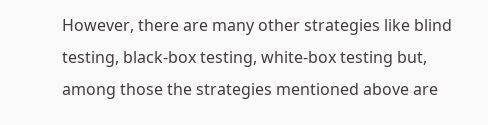However, there are many other strategies like blind testing, black-box testing, white-box testing but, among those the strategies mentioned above are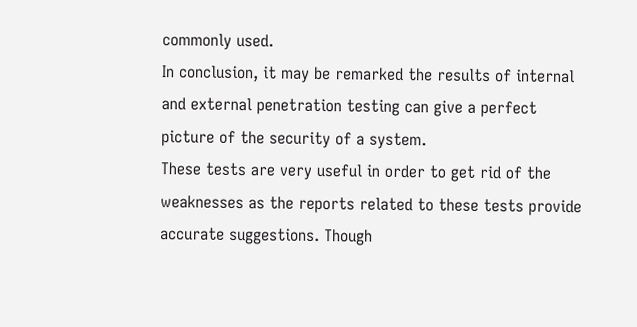commonly used.
In conclusion, it may be remarked the results of internal and external penetration testing can give a perfect picture of the security of a system.
These tests are very useful in order to get rid of the weaknesses as the reports related to these tests provide accurate suggestions. Though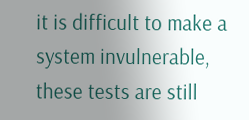it is difficult to make a system invulnerable, these tests are still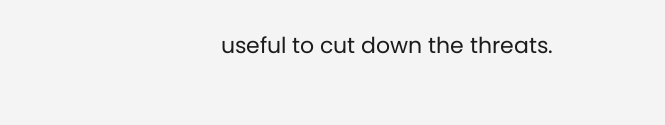useful to cut down the threats.